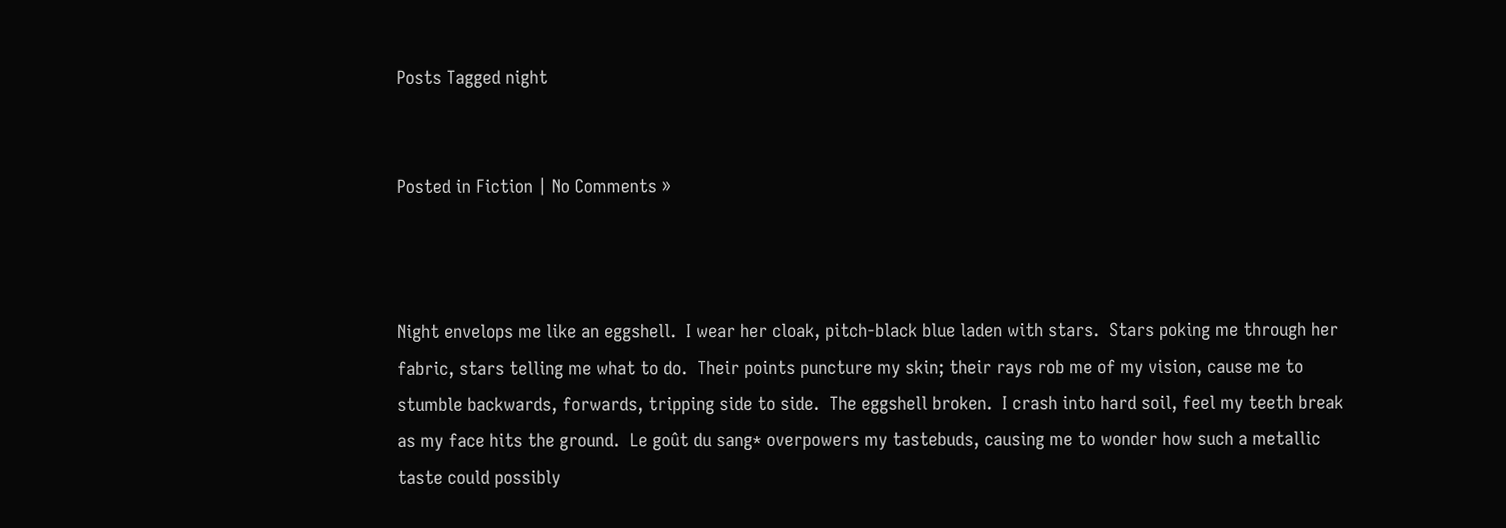Posts Tagged night


Posted in Fiction | No Comments »



Night envelops me like an eggshell.  I wear her cloak, pitch-black blue laden with stars.  Stars poking me through her fabric, stars telling me what to do.  Their points puncture my skin; their rays rob me of my vision, cause me to stumble backwards, forwards, tripping side to side.  The eggshell broken.  I crash into hard soil, feel my teeth break as my face hits the ground.  Le goût du sang* overpowers my tastebuds, causing me to wonder how such a metallic taste could possibly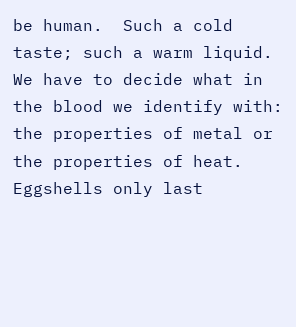be human.  Such a cold taste; such a warm liquid.  We have to decide what in the blood we identify with: the properties of metal or the properties of heat.  Eggshells only last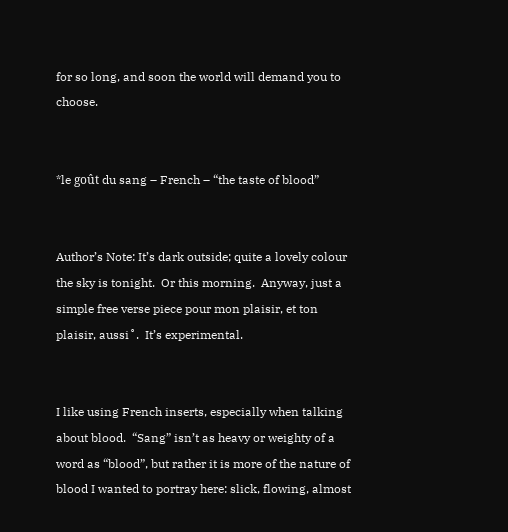for so long, and soon the world will demand you to choose.


*le goût du sang – French – “the taste of blood”


Author’s Note: It’s dark outside; quite a lovely colour the sky is tonight.  Or this morning.  Anyway, just a simple free verse piece pour mon plaisir, et ton plaisir, aussi˚.  It’s experimental.


I like using French inserts, especially when talking about blood.  “Sang” isn’t as heavy or weighty of a word as “blood”, but rather it is more of the nature of blood I wanted to portray here: slick, flowing, almost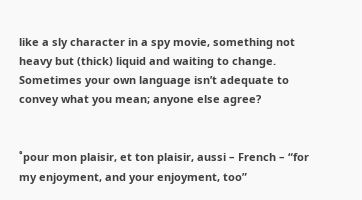like a sly character in a spy movie, something not heavy but (thick) liquid and waiting to change.  Sometimes your own language isn’t adequate to convey what you mean; anyone else agree?


˚pour mon plaisir, et ton plaisir, aussi – French – “for my enjoyment, and your enjoyment, too”